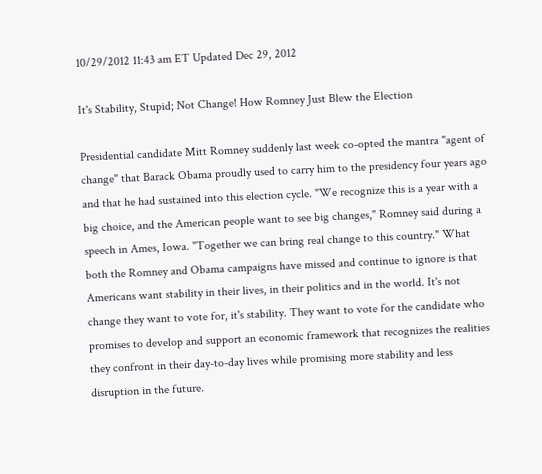10/29/2012 11:43 am ET Updated Dec 29, 2012

It's Stability, Stupid; Not Change! How Romney Just Blew the Election

Presidential candidate Mitt Romney suddenly last week co-opted the mantra "agent of change" that Barack Obama proudly used to carry him to the presidency four years ago and that he had sustained into this election cycle. "We recognize this is a year with a big choice, and the American people want to see big changes," Romney said during a speech in Ames, Iowa. "Together we can bring real change to this country." What both the Romney and Obama campaigns have missed and continue to ignore is that Americans want stability in their lives, in their politics and in the world. It's not change they want to vote for, it's stability. They want to vote for the candidate who promises to develop and support an economic framework that recognizes the realities they confront in their day-to-day lives while promising more stability and less disruption in the future.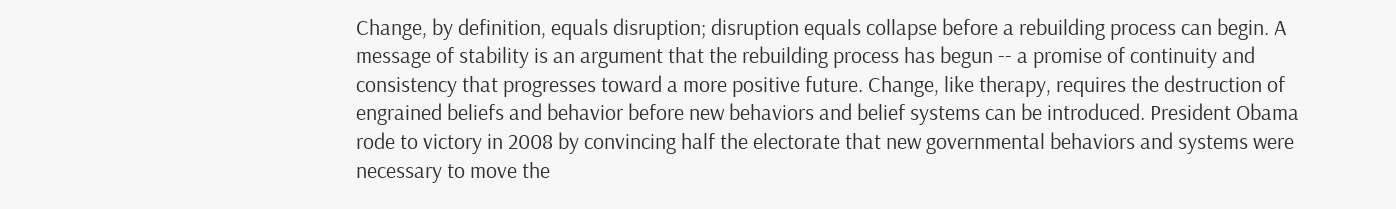Change, by definition, equals disruption; disruption equals collapse before a rebuilding process can begin. A message of stability is an argument that the rebuilding process has begun -- a promise of continuity and consistency that progresses toward a more positive future. Change, like therapy, requires the destruction of engrained beliefs and behavior before new behaviors and belief systems can be introduced. President Obama rode to victory in 2008 by convincing half the electorate that new governmental behaviors and systems were necessary to move the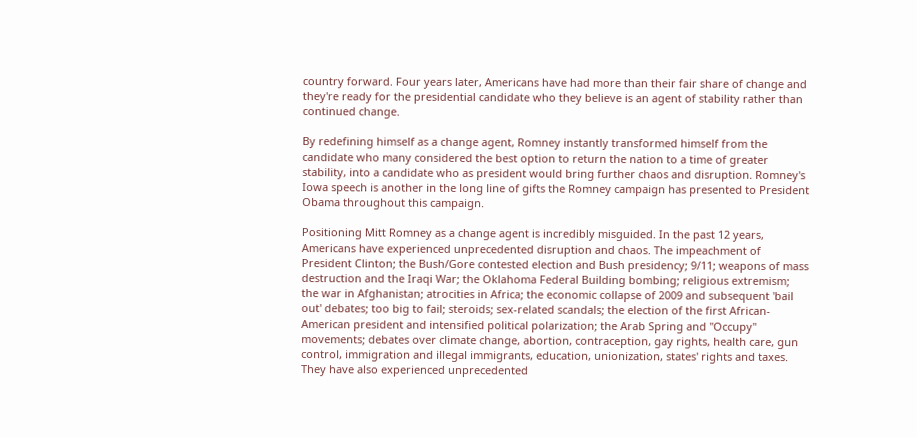country forward. Four years later, Americans have had more than their fair share of change and they're ready for the presidential candidate who they believe is an agent of stability rather than continued change.

By redefining himself as a change agent, Romney instantly transformed himself from the candidate who many considered the best option to return the nation to a time of greater stability, into a candidate who as president would bring further chaos and disruption. Romney's Iowa speech is another in the long line of gifts the Romney campaign has presented to President Obama throughout this campaign.

Positioning Mitt Romney as a change agent is incredibly misguided. In the past 12 years, Americans have experienced unprecedented disruption and chaos. The impeachment of President Clinton; the Bush/Gore contested election and Bush presidency; 9/11; weapons of mass destruction and the Iraqi War; the Oklahoma Federal Building bombing; religious extremism; the war in Afghanistan; atrocities in Africa; the economic collapse of 2009 and subsequent 'bail out' debates; too big to fail; steroids; sex-related scandals; the election of the first African-American president and intensified political polarization; the Arab Spring and "Occupy" movements; debates over climate change, abortion, contraception, gay rights, health care, gun control, immigration and illegal immigrants, education, unionization, states' rights and taxes. They have also experienced unprecedented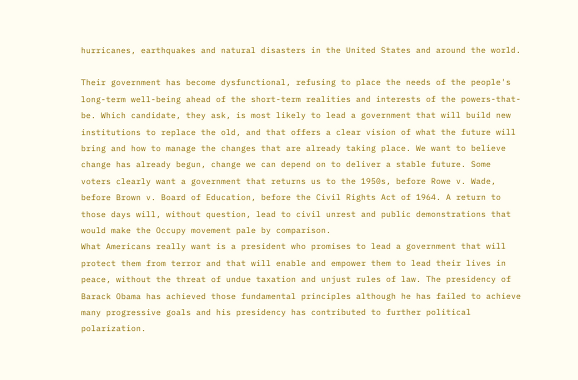hurricanes, earthquakes and natural disasters in the United States and around the world.

Their government has become dysfunctional, refusing to place the needs of the people's long-term well-being ahead of the short-term realities and interests of the powers-that-be. Which candidate, they ask, is most likely to lead a government that will build new institutions to replace the old, and that offers a clear vision of what the future will bring and how to manage the changes that are already taking place. We want to believe change has already begun, change we can depend on to deliver a stable future. Some voters clearly want a government that returns us to the 1950s, before Rowe v. Wade, before Brown v. Board of Education, before the Civil Rights Act of 1964. A return to those days will, without question, lead to civil unrest and public demonstrations that would make the Occupy movement pale by comparison.
What Americans really want is a president who promises to lead a government that will protect them from terror and that will enable and empower them to lead their lives in peace, without the threat of undue taxation and unjust rules of law. The presidency of Barack Obama has achieved those fundamental principles although he has failed to achieve many progressive goals and his presidency has contributed to further political polarization.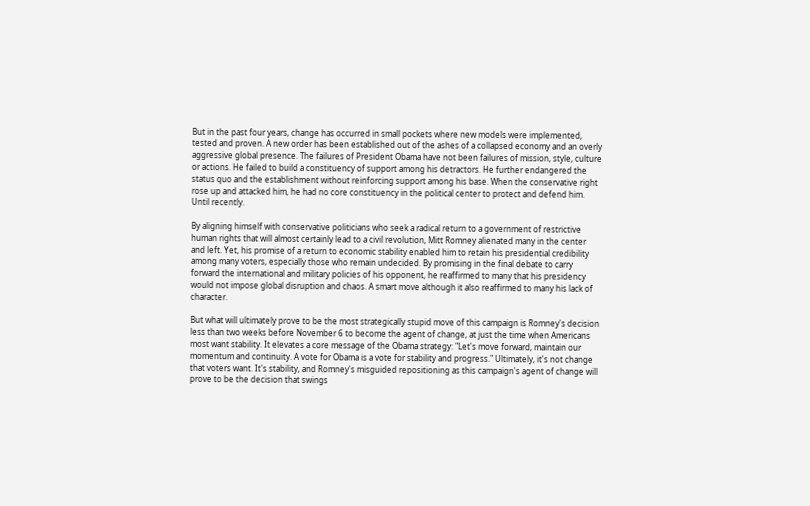But in the past four years, change has occurred in small pockets where new models were implemented, tested and proven. A new order has been established out of the ashes of a collapsed economy and an overly aggressive global presence. The failures of President Obama have not been failures of mission, style, culture or actions. He failed to build a constituency of support among his detractors. He further endangered the status quo and the establishment without reinforcing support among his base. When the conservative right rose up and attacked him, he had no core constituency in the political center to protect and defend him. Until recently.

By aligning himself with conservative politicians who seek a radical return to a government of restrictive human rights that will almost certainly lead to a civil revolution, Mitt Romney alienated many in the center and left. Yet, his promise of a return to economic stability enabled him to retain his presidential credibility among many voters, especially those who remain undecided. By promising in the final debate to carry forward the international and military policies of his opponent, he reaffirmed to many that his presidency would not impose global disruption and chaos. A smart move although it also reaffirmed to many his lack of character.

But what will ultimately prove to be the most strategically stupid move of this campaign is Romney's decision less than two weeks before November 6 to become the agent of change, at just the time when Americans most want stability. It elevates a core message of the Obama strategy: "Let's move forward, maintain our momentum and continuity. A vote for Obama is a vote for stability and progress." Ultimately, it's not change that voters want. It's stability, and Romney's misguided repositioning as this campaign's agent of change will prove to be the decision that swings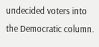undecided voters into the Democratic column.